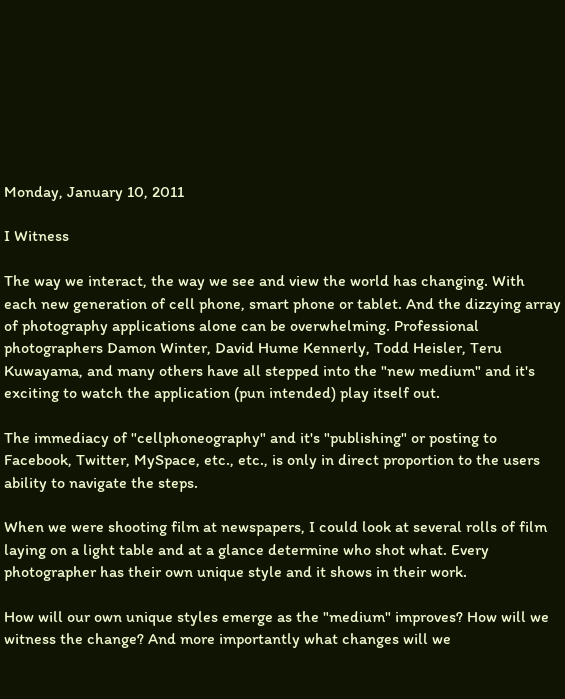Monday, January 10, 2011

I Witness

The way we interact, the way we see and view the world has changing. With each new generation of cell phone, smart phone or tablet. And the dizzying array of photography applications alone can be overwhelming. Professional photographers Damon Winter, David Hume Kennerly, Todd Heisler, Teru Kuwayama, and many others have all stepped into the "new medium" and it's exciting to watch the application (pun intended) play itself out.

The immediacy of "cellphoneography" and it's "publishing" or posting to Facebook, Twitter, MySpace, etc., etc., is only in direct proportion to the users ability to navigate the steps.

When we were shooting film at newspapers, I could look at several rolls of film laying on a light table and at a glance determine who shot what. Every photographer has their own unique style and it shows in their work.

How will our own unique styles emerge as the "medium" improves? How will we witness the change? And more importantly what changes will we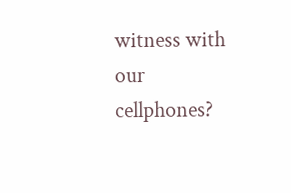witness with our cellphones?